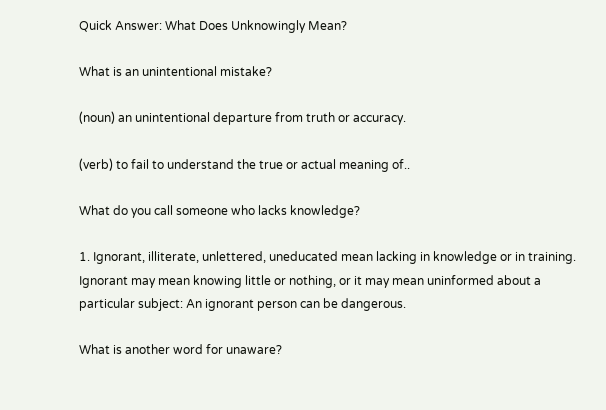Quick Answer: What Does Unknowingly Mean?

What is an unintentional mistake?

(noun) an unintentional departure from truth or accuracy.

(verb) to fail to understand the true or actual meaning of..

What do you call someone who lacks knowledge?

1. Ignorant, illiterate, unlettered, uneducated mean lacking in knowledge or in training. Ignorant may mean knowing little or nothing, or it may mean uninformed about a particular subject: An ignorant person can be dangerous.

What is another word for unaware?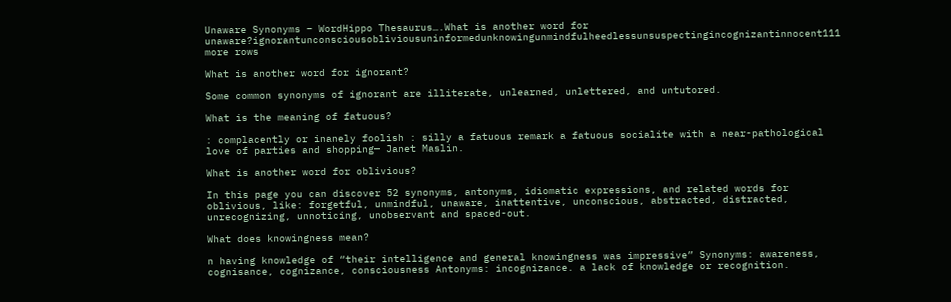Unaware Synonyms – WordHippo Thesaurus….What is another word for unaware?ignorantunconsciousobliviousuninformedunknowingunmindfulheedlessunsuspectingincognizantinnocent111 more rows

What is another word for ignorant?

Some common synonyms of ignorant are illiterate, unlearned, unlettered, and untutored.

What is the meaning of fatuous?

: complacently or inanely foolish : silly a fatuous remark a fatuous socialite with a near-pathological love of parties and shopping— Janet Maslin.

What is another word for oblivious?

In this page you can discover 52 synonyms, antonyms, idiomatic expressions, and related words for oblivious, like: forgetful, unmindful, unaware, inattentive, unconscious, abstracted, distracted, unrecognizing, unnoticing, unobservant and spaced-out.

What does knowingness mean?

n having knowledge of “their intelligence and general knowingness was impressive” Synonyms: awareness, cognisance, cognizance, consciousness Antonyms: incognizance. a lack of knowledge or recognition.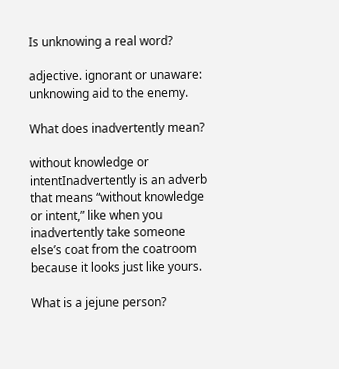Is unknowing a real word?

adjective. ignorant or unaware: unknowing aid to the enemy.

What does inadvertently mean?

without knowledge or intentInadvertently is an adverb that means “without knowledge or intent,” like when you inadvertently take someone else’s coat from the coatroom because it looks just like yours.

What is a jejune person?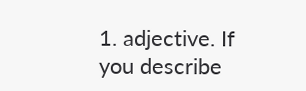1. adjective. If you describe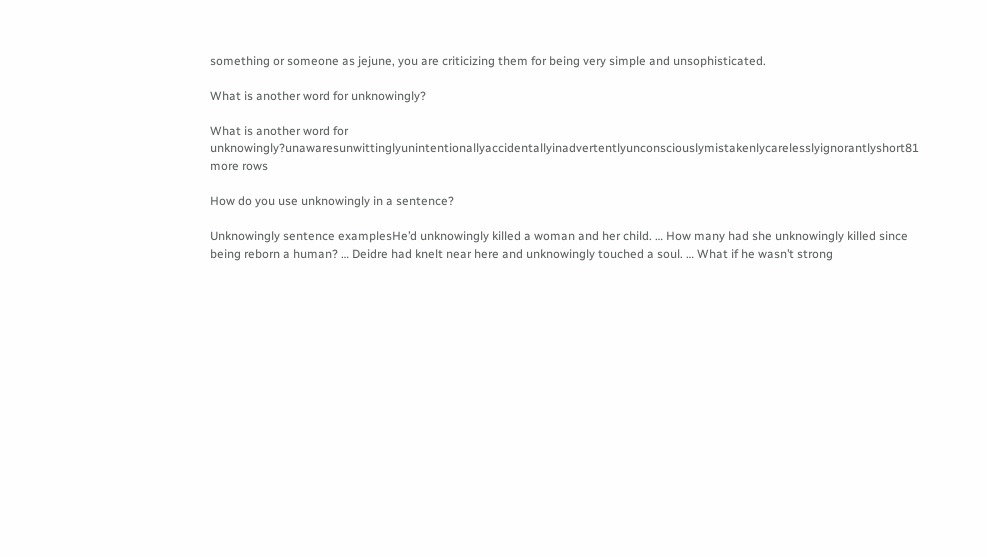something or someone as jejune, you are criticizing them for being very simple and unsophisticated.

What is another word for unknowingly?

What is another word for unknowingly?unawaresunwittinglyunintentionallyaccidentallyinadvertentlyunconsciouslymistakenlycarelesslyignorantlyshort81 more rows

How do you use unknowingly in a sentence?

Unknowingly sentence examplesHe’d unknowingly killed a woman and her child. … How many had she unknowingly killed since being reborn a human? … Deidre had knelt near here and unknowingly touched a soul. … What if he wasn’t strong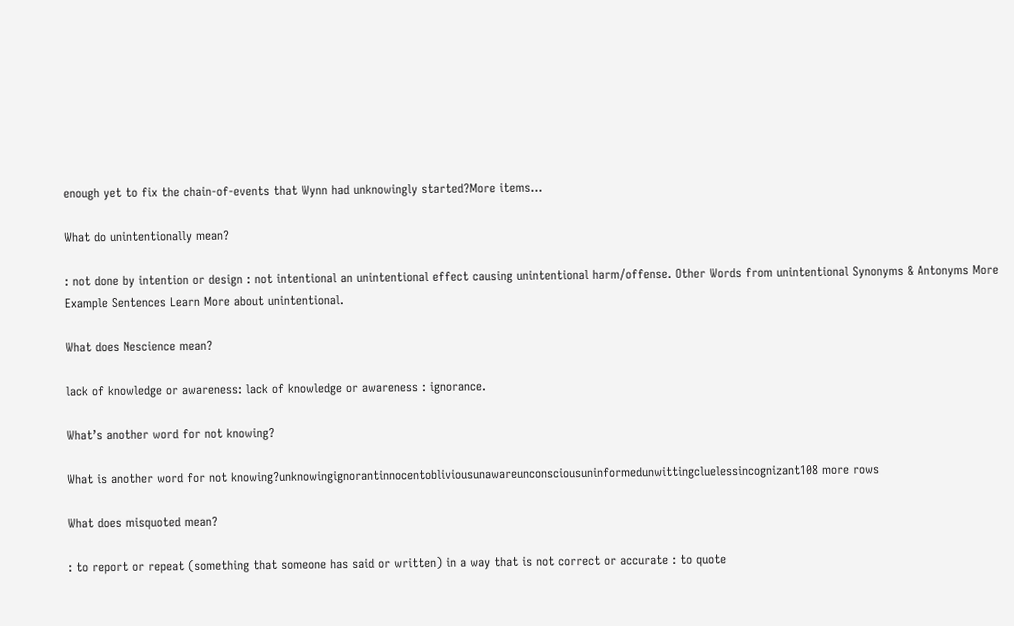enough yet to fix the chain-of-events that Wynn had unknowingly started?More items…

What do unintentionally mean?

: not done by intention or design : not intentional an unintentional effect causing unintentional harm/offense. Other Words from unintentional Synonyms & Antonyms More Example Sentences Learn More about unintentional.

What does Nescience mean?

lack of knowledge or awareness: lack of knowledge or awareness : ignorance.

What’s another word for not knowing?

What is another word for not knowing?unknowingignorantinnocentobliviousunawareunconsciousuninformedunwittingcluelessincognizant108 more rows

What does misquoted mean?

: to report or repeat (something that someone has said or written) in a way that is not correct or accurate : to quote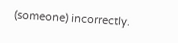(someone) incorrectly.